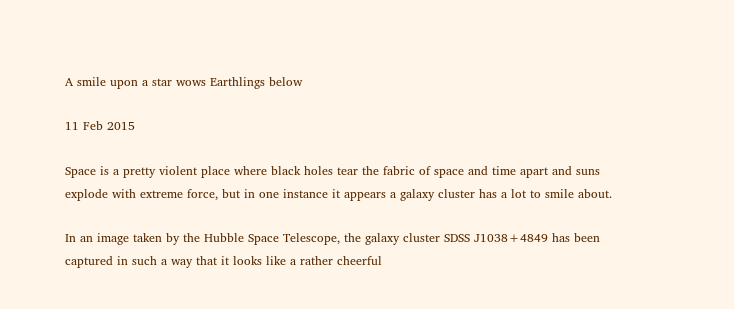A smile upon a star wows Earthlings below

11 Feb 2015

Space is a pretty violent place where black holes tear the fabric of space and time apart and suns explode with extreme force, but in one instance it appears a galaxy cluster has a lot to smile about.

In an image taken by the Hubble Space Telescope, the galaxy cluster SDSS J1038+4849 has been captured in such a way that it looks like a rather cheerful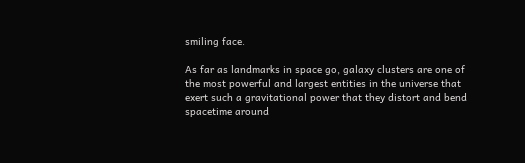smiling face.

As far as landmarks in space go, galaxy clusters are one of the most powerful and largest entities in the universe that exert such a gravitational power that they distort and bend spacetime around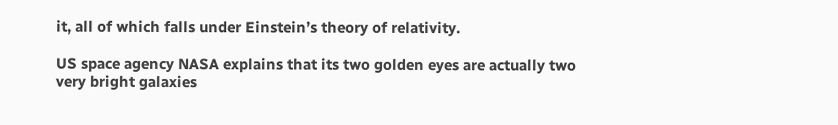it, all of which falls under Einstein’s theory of relativity.

US space agency NASA explains that its two golden eyes are actually two very bright galaxies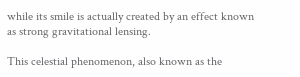while its smile is actually created by an effect known as strong gravitational lensing.

This celestial phenomenon, also known as the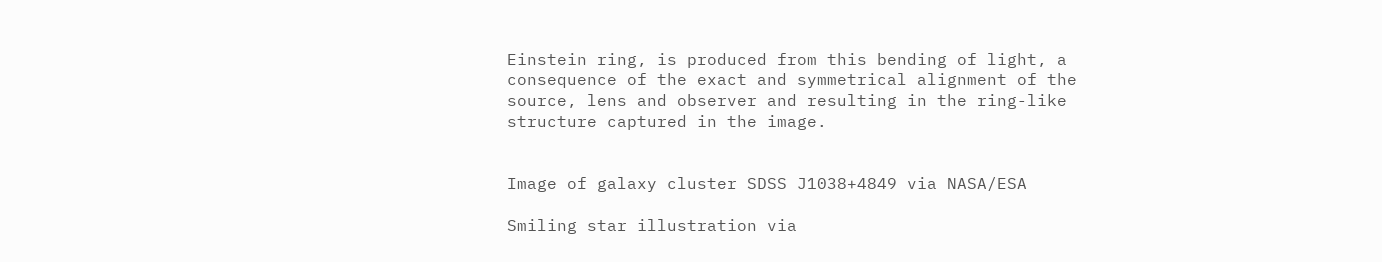Einstein ring, is produced from this bending of light, a consequence of the exact and symmetrical alignment of the source, lens and observer and resulting in the ring-like structure captured in the image.


Image of galaxy cluster SDSS J1038+4849 via NASA/ESA

Smiling star illustration via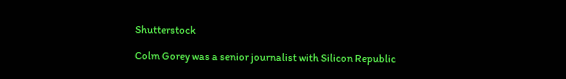Shutterstock

Colm Gorey was a senior journalist with Silicon Republic